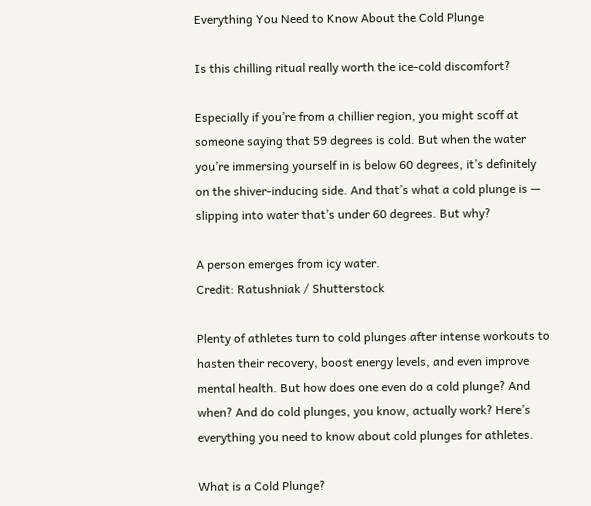Everything You Need to Know About the Cold Plunge

Is this chilling ritual really worth the ice-cold discomfort?

Especially if you’re from a chillier region, you might scoff at someone saying that 59 degrees is cold. But when the water you’re immersing yourself in is below 60 degrees, it’s definitely on the shiver-inducing side. And that’s what a cold plunge is — slipping into water that’s under 60 degrees. But why?

A person emerges from icy water.
Credit: Ratushniak / Shutterstock

Plenty of athletes turn to cold plunges after intense workouts to hasten their recovery, boost energy levels, and even improve mental health. But how does one even do a cold plunge? And when? And do cold plunges, you know, actually work? Here’s everything you need to know about cold plunges for athletes.

What is a Cold Plunge?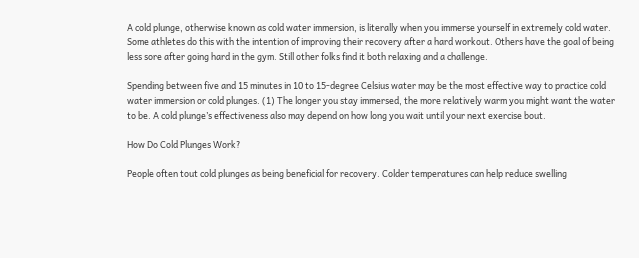A cold plunge, otherwise known as cold water immersion, is literally when you immerse yourself in extremely cold water. Some athletes do this with the intention of improving their recovery after a hard workout. Others have the goal of being less sore after going hard in the gym. Still other folks find it both relaxing and a challenge.

Spending between five and 15 minutes in 10 to 15-degree Celsius water may be the most effective way to practice cold water immersion or cold plunges. (1) The longer you stay immersed, the more relatively warm you might want the water to be. A cold plunge’s effectiveness also may depend on how long you wait until your next exercise bout.

How Do Cold Plunges Work?

People often tout cold plunges as being beneficial for recovery. Colder temperatures can help reduce swelling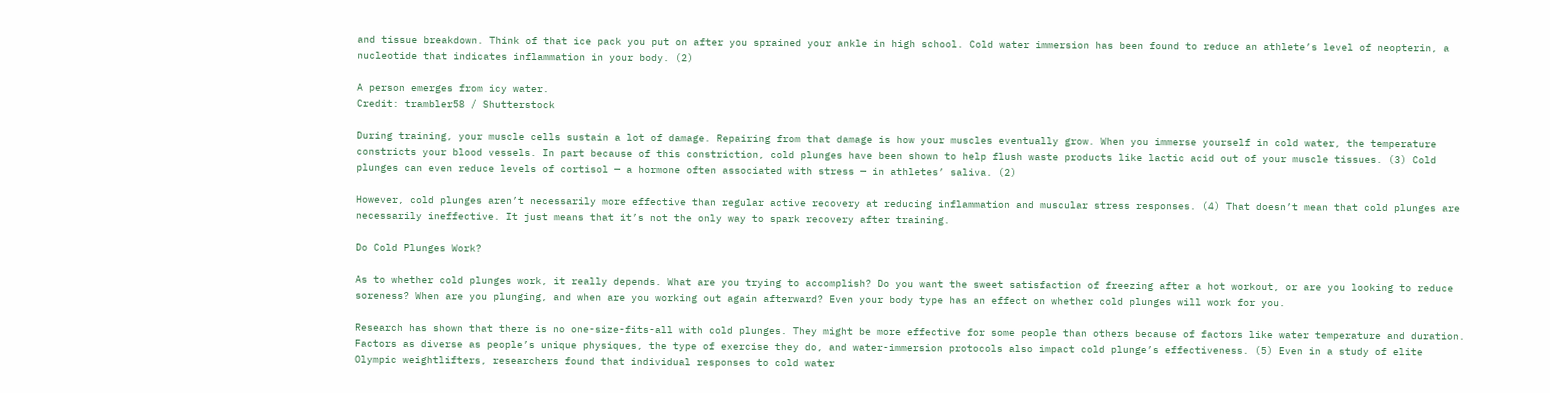and tissue breakdown. Think of that ice pack you put on after you sprained your ankle in high school. Cold water immersion has been found to reduce an athlete’s level of neopterin, a nucleotide that indicates inflammation in your body. (2)

A person emerges from icy water.
Credit: trambler58 / Shutterstock

During training, your muscle cells sustain a lot of damage. Repairing from that damage is how your muscles eventually grow. When you immerse yourself in cold water, the temperature constricts your blood vessels. In part because of this constriction, cold plunges have been shown to help flush waste products like lactic acid out of your muscle tissues. (3) Cold plunges can even reduce levels of cortisol — a hormone often associated with stress — in athletes’ saliva. (2)

However, cold plunges aren’t necessarily more effective than regular active recovery at reducing inflammation and muscular stress responses. (4) That doesn’t mean that cold plunges are necessarily ineffective. It just means that it’s not the only way to spark recovery after training.

Do Cold Plunges Work?

As to whether cold plunges work, it really depends. What are you trying to accomplish? Do you want the sweet satisfaction of freezing after a hot workout, or are you looking to reduce soreness? When are you plunging, and when are you working out again afterward? Even your body type has an effect on whether cold plunges will work for you.

Research has shown that there is no one-size-fits-all with cold plunges. They might be more effective for some people than others because of factors like water temperature and duration. Factors as diverse as people’s unique physiques, the type of exercise they do, and water-immersion protocols also impact cold plunge’s effectiveness. (5) Even in a study of elite Olympic weightlifters, researchers found that individual responses to cold water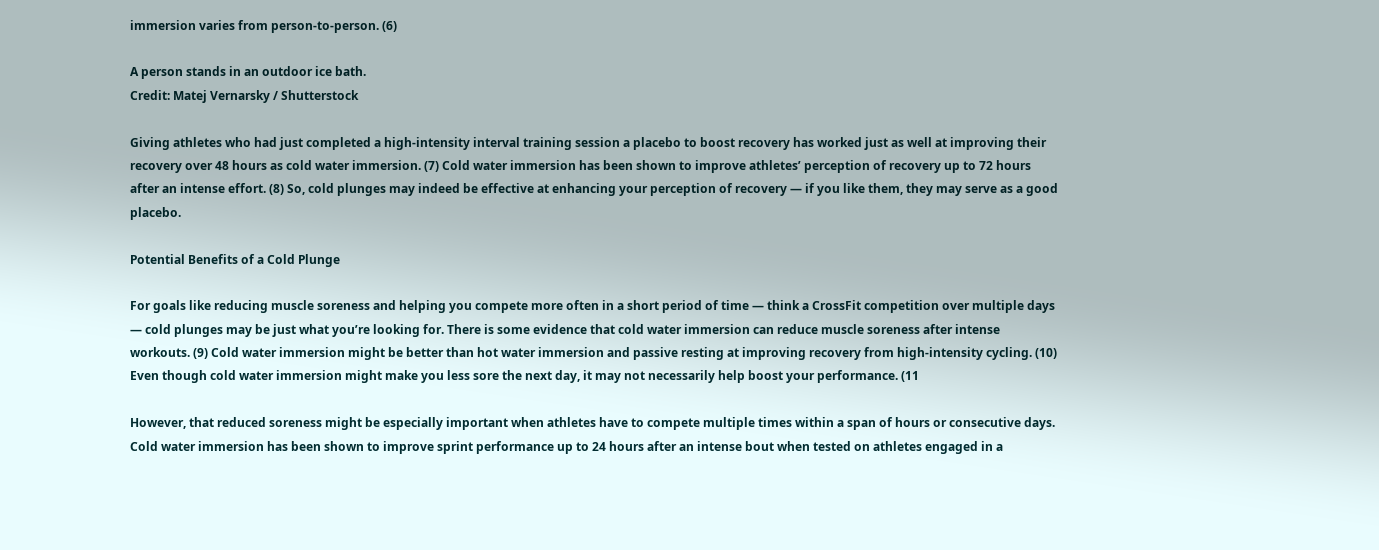immersion varies from person-to-person. (6)

A person stands in an outdoor ice bath.
Credit: Matej Vernarsky / Shutterstock

Giving athletes who had just completed a high-intensity interval training session a placebo to boost recovery has worked just as well at improving their recovery over 48 hours as cold water immersion. (7) Cold water immersion has been shown to improve athletes’ perception of recovery up to 72 hours after an intense effort. (8) So, cold plunges may indeed be effective at enhancing your perception of recovery — if you like them, they may serve as a good placebo.

Potential Benefits of a Cold Plunge

For goals like reducing muscle soreness and helping you compete more often in a short period of time — think a CrossFit competition over multiple days — cold plunges may be just what you’re looking for. There is some evidence that cold water immersion can reduce muscle soreness after intense workouts. (9) Cold water immersion might be better than hot water immersion and passive resting at improving recovery from high-intensity cycling. (10) Even though cold water immersion might make you less sore the next day, it may not necessarily help boost your performance. (11

However, that reduced soreness might be especially important when athletes have to compete multiple times within a span of hours or consecutive days. Cold water immersion has been shown to improve sprint performance up to 24 hours after an intense bout when tested on athletes engaged in a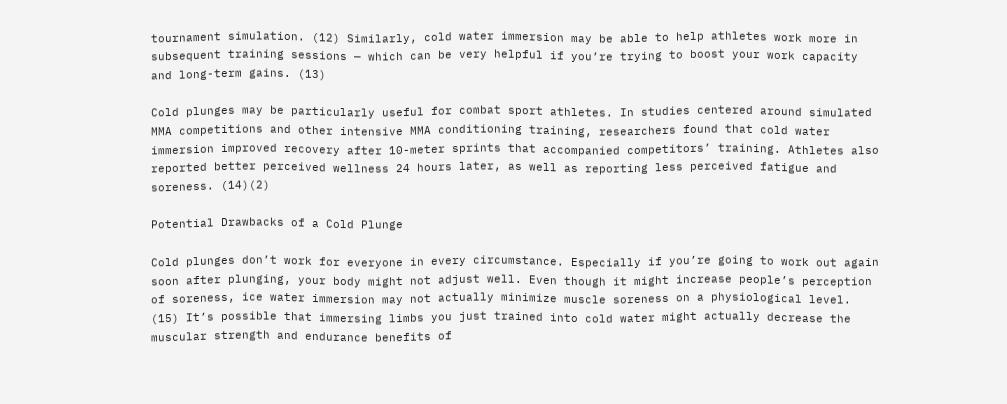tournament simulation. (12) Similarly, cold water immersion may be able to help athletes work more in subsequent training sessions — which can be very helpful if you’re trying to boost your work capacity and long-term gains. (13)

Cold plunges may be particularly useful for combat sport athletes. In studies centered around simulated MMA competitions and other intensive MMA conditioning training, researchers found that cold water immersion improved recovery after 10-meter sprints that accompanied competitors’ training. Athletes also reported better perceived wellness 24 hours later, as well as reporting less perceived fatigue and soreness. (14)(2)

Potential Drawbacks of a Cold Plunge

Cold plunges don’t work for everyone in every circumstance. Especially if you’re going to work out again soon after plunging, your body might not adjust well. Even though it might increase people’s perception of soreness, ice water immersion may not actually minimize muscle soreness on a physiological level. (15) It’s possible that immersing limbs you just trained into cold water might actually decrease the muscular strength and endurance benefits of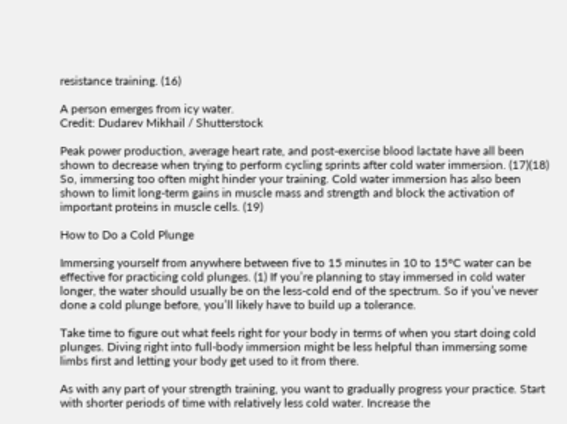resistance training. (16)

A person emerges from icy water.
Credit: Dudarev Mikhail / Shutterstock

Peak power production, average heart rate, and post-exercise blood lactate have all been shown to decrease when trying to perform cycling sprints after cold water immersion. (17)(18) So, immersing too often might hinder your training. Cold water immersion has also been shown to limit long-term gains in muscle mass and strength and block the activation of important proteins in muscle cells. (19)

How to Do a Cold Plunge

Immersing yourself from anywhere between five to 15 minutes in 10 to 15°C water can be effective for practicing cold plunges. (1) If you’re planning to stay immersed in cold water longer, the water should usually be on the less-cold end of the spectrum. So if you’ve never done a cold plunge before, you’ll likely have to build up a tolerance.

Take time to figure out what feels right for your body in terms of when you start doing cold plunges. Diving right into full-body immersion might be less helpful than immersing some limbs first and letting your body get used to it from there.

As with any part of your strength training, you want to gradually progress your practice. Start with shorter periods of time with relatively less cold water. Increase the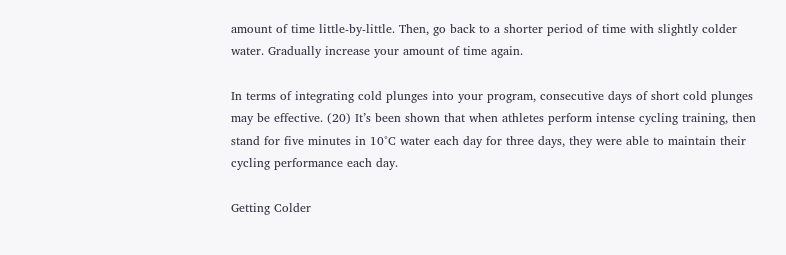amount of time little-by-little. Then, go back to a shorter period of time with slightly colder water. Gradually increase your amount of time again.

In terms of integrating cold plunges into your program, consecutive days of short cold plunges may be effective. (20) It’s been shown that when athletes perform intense cycling training, then stand for five minutes in 10°C water each day for three days, they were able to maintain their cycling performance each day.

Getting Colder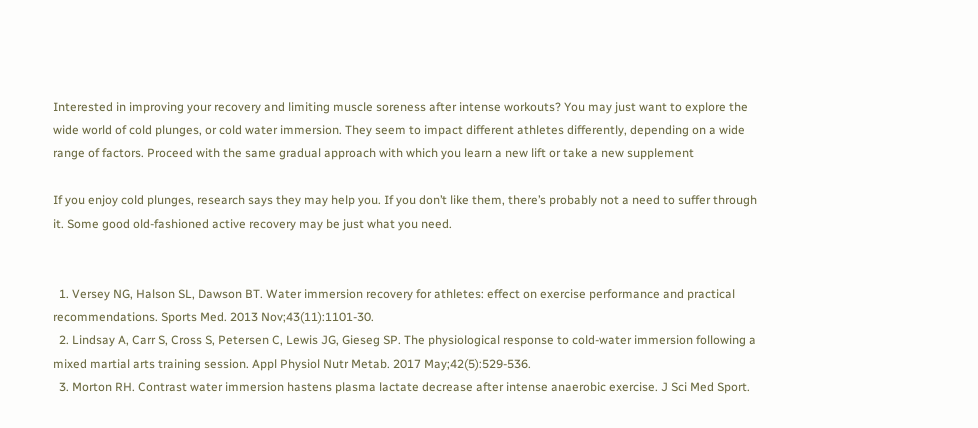Interested in improving your recovery and limiting muscle soreness after intense workouts? You may just want to explore the wide world of cold plunges, or cold water immersion. They seem to impact different athletes differently, depending on a wide range of factors. Proceed with the same gradual approach with which you learn a new lift or take a new supplement

If you enjoy cold plunges, research says they may help you. If you don’t like them, there’s probably not a need to suffer through it. Some good old-fashioned active recovery may be just what you need.


  1. Versey NG, Halson SL, Dawson BT. Water immersion recovery for athletes: effect on exercise performance and practical recommendations. Sports Med. 2013 Nov;43(11):1101-30.
  2. Lindsay A, Carr S, Cross S, Petersen C, Lewis JG, Gieseg SP. The physiological response to cold-water immersion following a mixed martial arts training session. Appl Physiol Nutr Metab. 2017 May;42(5):529-536.
  3. Morton RH. Contrast water immersion hastens plasma lactate decrease after intense anaerobic exercise. J Sci Med Sport.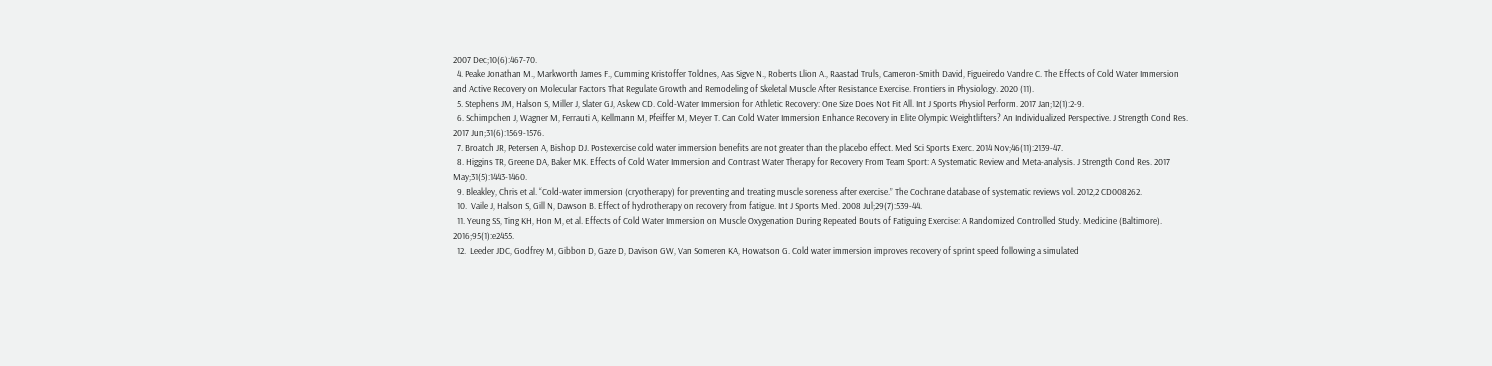2007 Dec;10(6):467-70.
  4. Peake Jonathan M., Markworth James F., Cumming Kristoffer Toldnes, Aas Sigve N., Roberts Llion A., Raastad Truls, Cameron-Smith David, Figueiredo Vandre C. The Effects of Cold Water Immersion and Active Recovery on Molecular Factors That Regulate Growth and Remodeling of Skeletal Muscle After Resistance Exercise. Frontiers in Physiology. 2020 (11).
  5. Stephens JM, Halson S, Miller J, Slater GJ, Askew CD. Cold-Water Immersion for Athletic Recovery: One Size Does Not Fit All. Int J Sports Physiol Perform. 2017 Jan;12(1):2-9.
  6. Schimpchen J, Wagner M, Ferrauti A, Kellmann M, Pfeiffer M, Meyer T. Can Cold Water Immersion Enhance Recovery in Elite Olympic Weightlifters? An Individualized Perspective. J Strength Cond Res. 2017 Jun;31(6):1569-1576.
  7. Broatch JR, Petersen A, Bishop DJ. Postexercise cold water immersion benefits are not greater than the placebo effect. Med Sci Sports Exerc. 2014 Nov;46(11):2139-47.
  8. Higgins TR, Greene DA, Baker MK. Effects of Cold Water Immersion and Contrast Water Therapy for Recovery From Team Sport: A Systematic Review and Meta-analysis. J Strength Cond Res. 2017 May;31(5):1443-1460.
  9. Bleakley, Chris et al. “Cold-water immersion (cryotherapy) for preventing and treating muscle soreness after exercise.” The Cochrane database of systematic reviews vol. 2012,2 CD008262.
  10.  Vaile J, Halson S, Gill N, Dawson B. Effect of hydrotherapy on recovery from fatigue. Int J Sports Med. 2008 Jul;29(7):539-44.
  11. Yeung SS, Ting KH, Hon M, et al. Effects of Cold Water Immersion on Muscle Oxygenation During Repeated Bouts of Fatiguing Exercise: A Randomized Controlled Study. Medicine (Baltimore). 2016;95(1):e2455.
  12.  Leeder JDC, Godfrey M, Gibbon D, Gaze D, Davison GW, Van Someren KA, Howatson G. Cold water immersion improves recovery of sprint speed following a simulated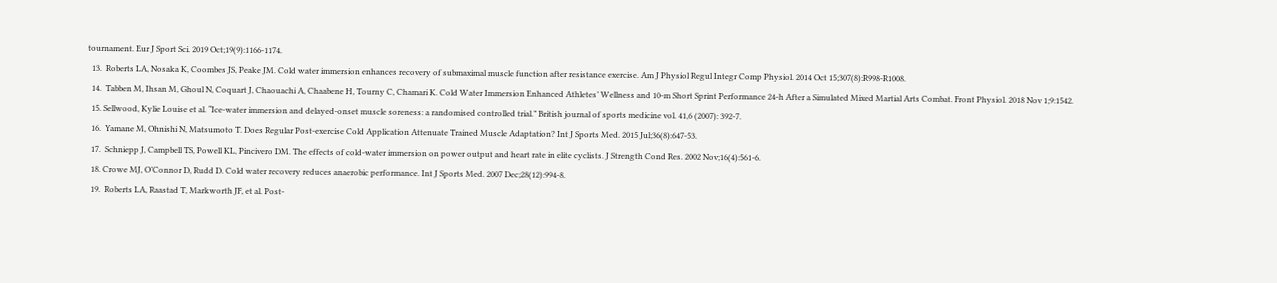tournament. Eur J Sport Sci. 2019 Oct;19(9):1166-1174.
  13.  Roberts LA, Nosaka K, Coombes JS, Peake JM. Cold water immersion enhances recovery of submaximal muscle function after resistance exercise. Am J Physiol Regul Integr Comp Physiol. 2014 Oct 15;307(8):R998-R1008.
  14.  Tabben M, Ihsan M, Ghoul N, Coquart J, Chaouachi A, Chaabene H, Tourny C, Chamari K. Cold Water Immersion Enhanced Athletes’ Wellness and 10-m Short Sprint Performance 24-h After a Simulated Mixed Martial Arts Combat. Front Physiol. 2018 Nov 1;9:1542.
  15. Sellwood, Kylie Louise et al. “Ice-water immersion and delayed-onset muscle soreness: a randomised controlled trial.” British journal of sports medicine vol. 41,6 (2007): 392-7.
  16.  Yamane M, Ohnishi N, Matsumoto T. Does Regular Post-exercise Cold Application Attenuate Trained Muscle Adaptation? Int J Sports Med. 2015 Jul;36(8):647-53.
  17.  Schniepp J, Campbell TS, Powell KL, Pincivero DM. The effects of cold-water immersion on power output and heart rate in elite cyclists. J Strength Cond Res. 2002 Nov;16(4):561-6.
  18. Crowe MJ, O’Connor D, Rudd D. Cold water recovery reduces anaerobic performance. Int J Sports Med. 2007 Dec;28(12):994-8.
  19.  Roberts LA, Raastad T, Markworth JF, et al. Post-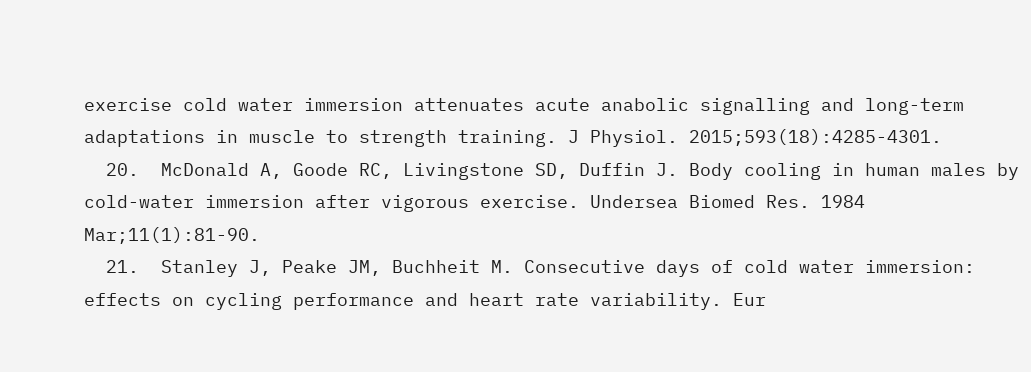exercise cold water immersion attenuates acute anabolic signalling and long-term adaptations in muscle to strength training. J Physiol. 2015;593(18):4285-4301.
  20.  McDonald A, Goode RC, Livingstone SD, Duffin J. Body cooling in human males by cold-water immersion after vigorous exercise. Undersea Biomed Res. 1984 Mar;11(1):81-90.
  21.  Stanley J, Peake JM, Buchheit M. Consecutive days of cold water immersion: effects on cycling performance and heart rate variability. Eur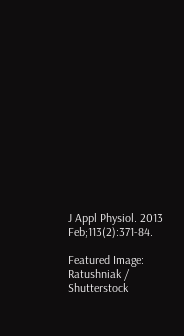J Appl Physiol. 2013 Feb;113(2):371-84.

Featured Image: Ratushniak / Shutterstock